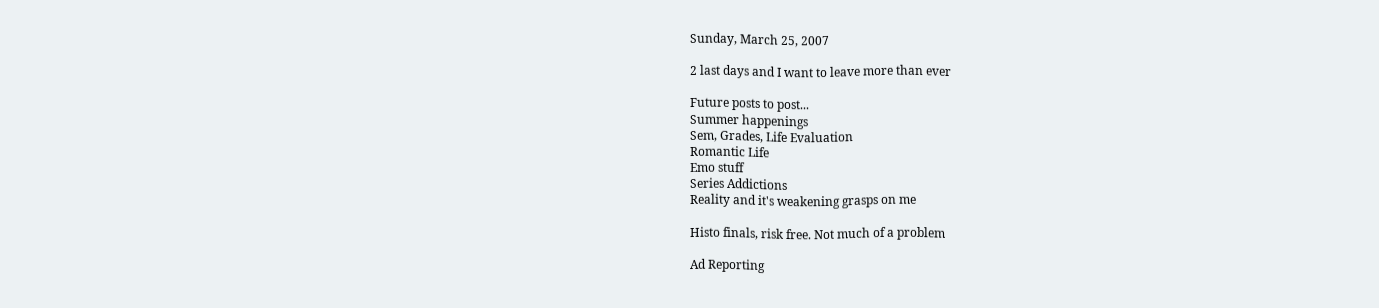Sunday, March 25, 2007

2 last days and I want to leave more than ever

Future posts to post...
Summer happenings
Sem, Grades, Life Evaluation
Romantic Life
Emo stuff
Series Addictions
Reality and it's weakening grasps on me

Histo finals, risk free. Not much of a problem

Ad Reporting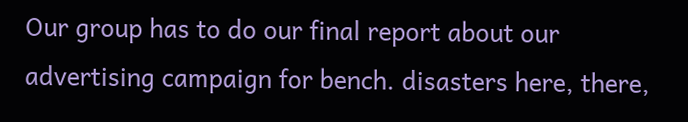Our group has to do our final report about our advertising campaign for bench. disasters here, there,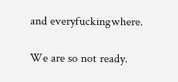and everyfuckingwhere.

We are so not ready.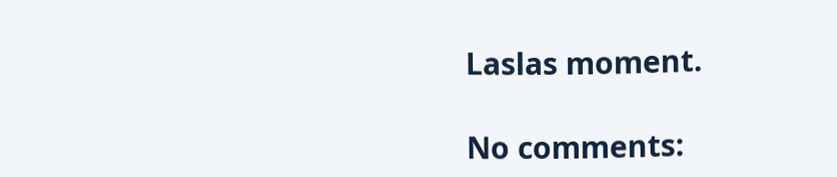Laslas moment.

No comments: